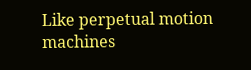Like perpetual motion machines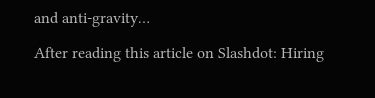and anti-gravity…

After reading this article on Slashdot: Hiring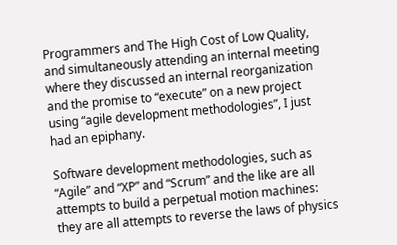Programmers and The High Cost of Low Quality, and simultaneously attending an internal meeting where they discussed an internal reorganization and the promise to “execute” on a new project using “agile development methodologies”, I just had an epiphany.

Software development methodologies, such as “Agile” and “XP” and “Scrum” and the like are all attempts to build a perpetual motion machines: they are all attempts to reverse the laws of physics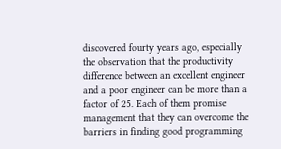discovered fourty years ago, especially the observation that the productivity difference between an excellent engineer and a poor engineer can be more than a factor of 25. Each of them promise management that they can overcome the barriers in finding good programming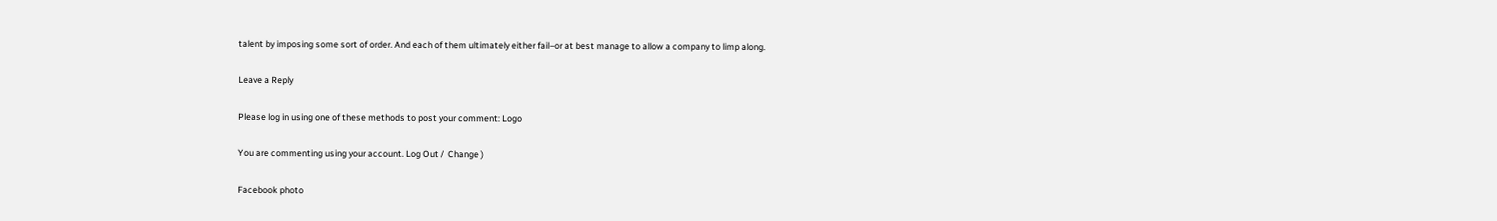talent by imposing some sort of order. And each of them ultimately either fail–or at best manage to allow a company to limp along.

Leave a Reply

Please log in using one of these methods to post your comment: Logo

You are commenting using your account. Log Out /  Change )

Facebook photo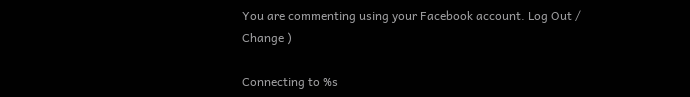You are commenting using your Facebook account. Log Out /  Change )

Connecting to %s